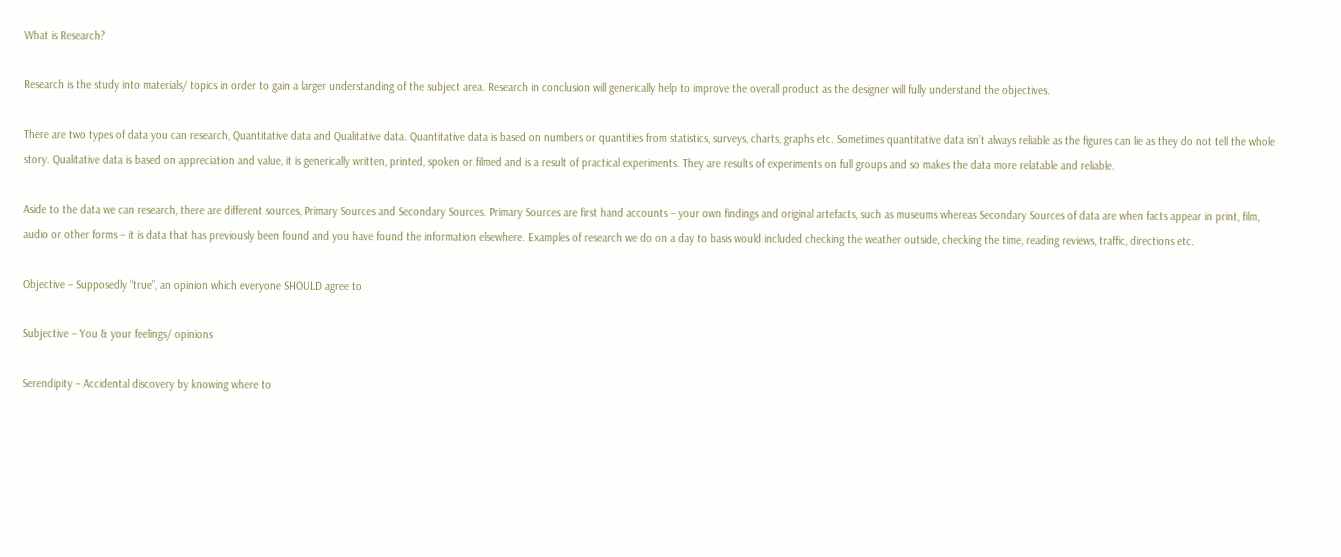What is Research?

Research is the study into materials/ topics in order to gain a larger understanding of the subject area. Research in conclusion will generically help to improve the overall product as the designer will fully understand the objectives.

There are two types of data you can research, Quantitative data and Qualitative data. Quantitative data is based on numbers or quantities from statistics, surveys, charts, graphs etc. Sometimes quantitative data isn’t always reliable as the figures can lie as they do not tell the whole story. Qualitative data is based on appreciation and value, it is generically written, printed, spoken or filmed and is a result of practical experiments. They are results of experiments on full groups and so makes the data more relatable and reliable.

Aside to the data we can research, there are different sources, Primary Sources and Secondary Sources. Primary Sources are first hand accounts – your own findings and original artefacts, such as museums whereas Secondary Sources of data are when facts appear in print, film, audio or other forms – it is data that has previously been found and you have found the information elsewhere. Examples of research we do on a day to basis would included checking the weather outside, checking the time, reading reviews, traffic, directions etc.

Objective – Supposedly “true”, an opinion which everyone SHOULD agree to

Subjective – You & your feelings/ opinions

Serendipity – Accidental discovery by knowing where to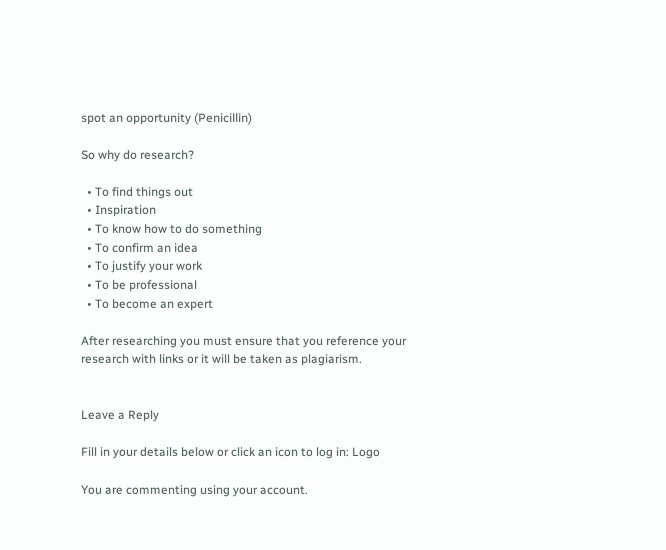spot an opportunity (Penicillin)

So why do research?

  • To find things out
  • Inspiration
  • To know how to do something
  • To confirm an idea
  • To justify your work
  • To be professional
  • To become an expert

After researching you must ensure that you reference your research with links or it will be taken as plagiarism.


Leave a Reply

Fill in your details below or click an icon to log in: Logo

You are commenting using your account.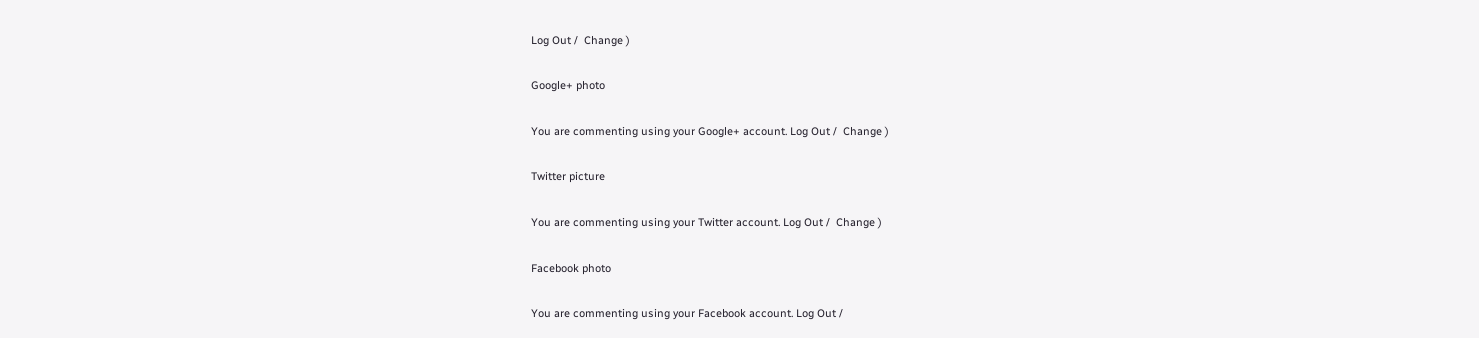Log Out /  Change )

Google+ photo

You are commenting using your Google+ account. Log Out /  Change )

Twitter picture

You are commenting using your Twitter account. Log Out /  Change )

Facebook photo

You are commenting using your Facebook account. Log Out /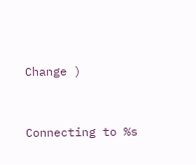Change )


Connecting to %s